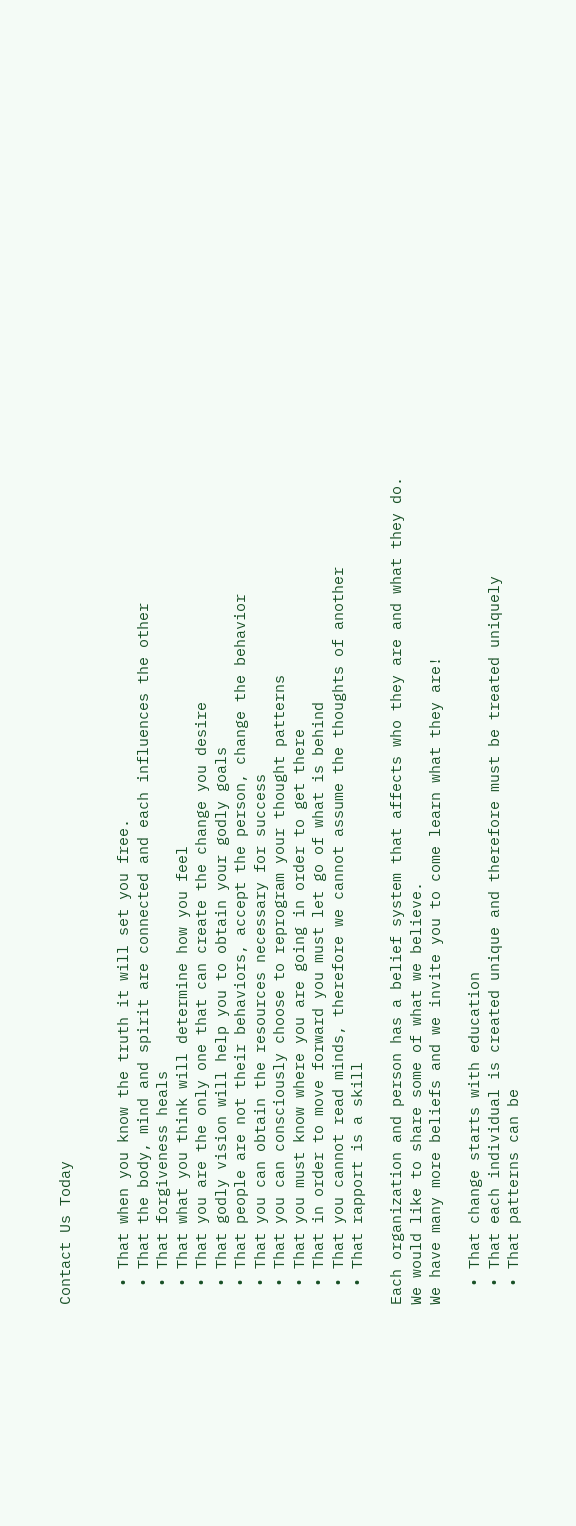Contact Us Today


  • That when you know the truth it will set you free.
  • That the body, mind and spirit are connected and each influences the other
  • That forgiveness heals
  • That what you think will determine how you feel
  • That you are the only one that can create the change you desire
  • That godly vision will help you to obtain your godly goals
  • That people are not their behaviors, accept the person, change the behavior
  • That you can obtain the resources necessary for success
  • That you can consciously choose to reprogram your thought patterns
  • That you must know where you are going in order to get there
  • That in order to move forward you must let go of what is behind
  • That you cannot read minds, therefore we cannot assume the thoughts of another
  • That rapport is a skill

Each organization and person has a belief system that affects who they are and what they do.
We would like to share some of what we believe.
We have many more beliefs and we invite you to come learn what they are!

  • That change starts with education
  • That each individual is created unique and therefore must be treated uniquely
  • That patterns can be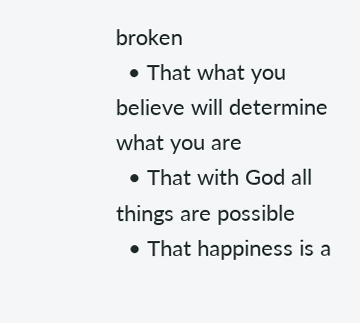broken
  • That what you believe will determine what you are
  • That with God all things are possible
  • That happiness is a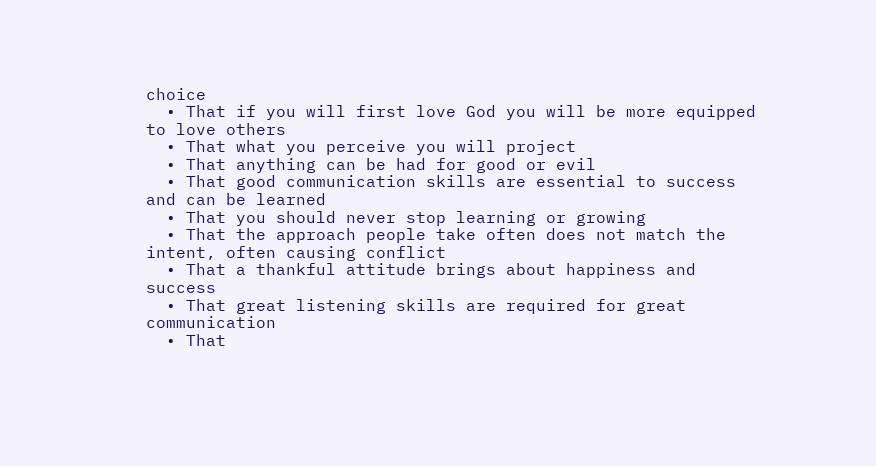choice
  • That if you will first love God you will be more equipped to love others
  • That what you perceive you will project
  • That anything can be had for good or evil
  • That good communication skills are essential to success and can be learned
  • That you should never stop learning or growing
  • That the approach people take often does not match the intent, often causing conflict
  • That a thankful attitude brings about happiness and success
  • That great listening skills are required for great communication
  • That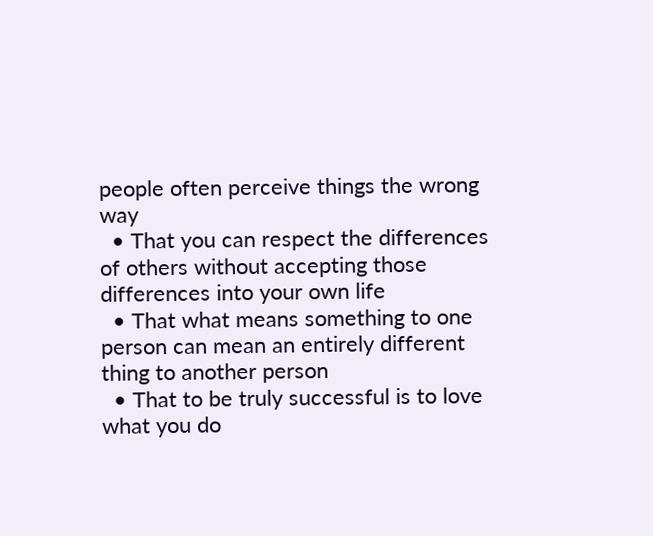people often perceive things the wrong way
  • That you can respect the differences of others without accepting those differences into your own life
  • That what means something to one person can mean an entirely different thing to another person
  • That to be truly successful is to love what you do